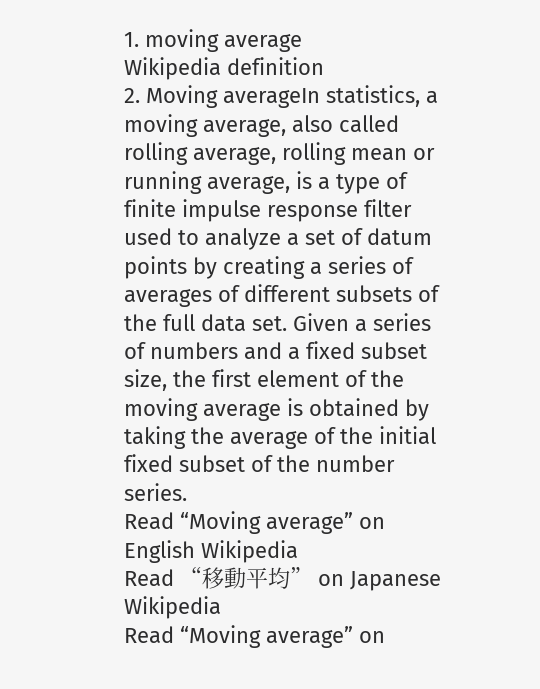1. moving average
Wikipedia definition
2. Moving averageIn statistics, a moving average, also called rolling average, rolling mean or running average, is a type of finite impulse response filter used to analyze a set of datum points by creating a series of averages of different subsets of the full data set. Given a series of numbers and a fixed subset size, the first element of the moving average is obtained by taking the average of the initial fixed subset of the number series.
Read “Moving average” on English Wikipedia
Read “移動平均” on Japanese Wikipedia
Read “Moving average” on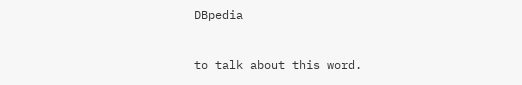DBpedia


to talk about this word.